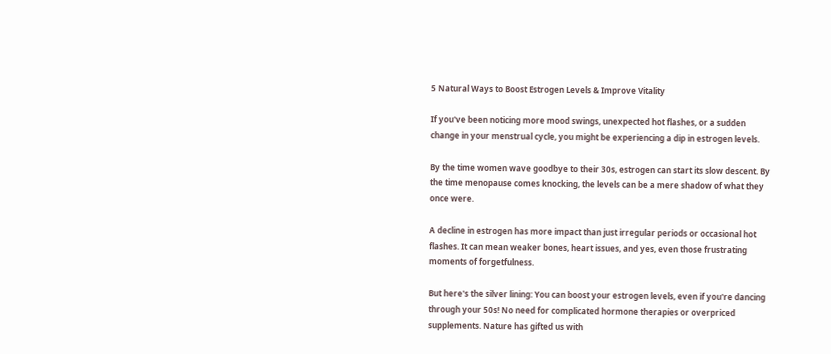5 Natural Ways to Boost Estrogen Levels & Improve Vitality

If you've been noticing more mood swings, unexpected hot flashes, or a sudden change in your menstrual cycle, you might be experiencing a dip in estrogen levels.

By the time women wave goodbye to their 30s, estrogen can start its slow descent. By the time menopause comes knocking, the levels can be a mere shadow of what they once were.

A decline in estrogen has more impact than just irregular periods or occasional hot flashes. It can mean weaker bones, heart issues, and yes, even those frustrating moments of forgetfulness.

But here's the silver lining: You can boost your estrogen levels, even if you're dancing through your 50s! No need for complicated hormone therapies or overpriced supplements. Nature has gifted us with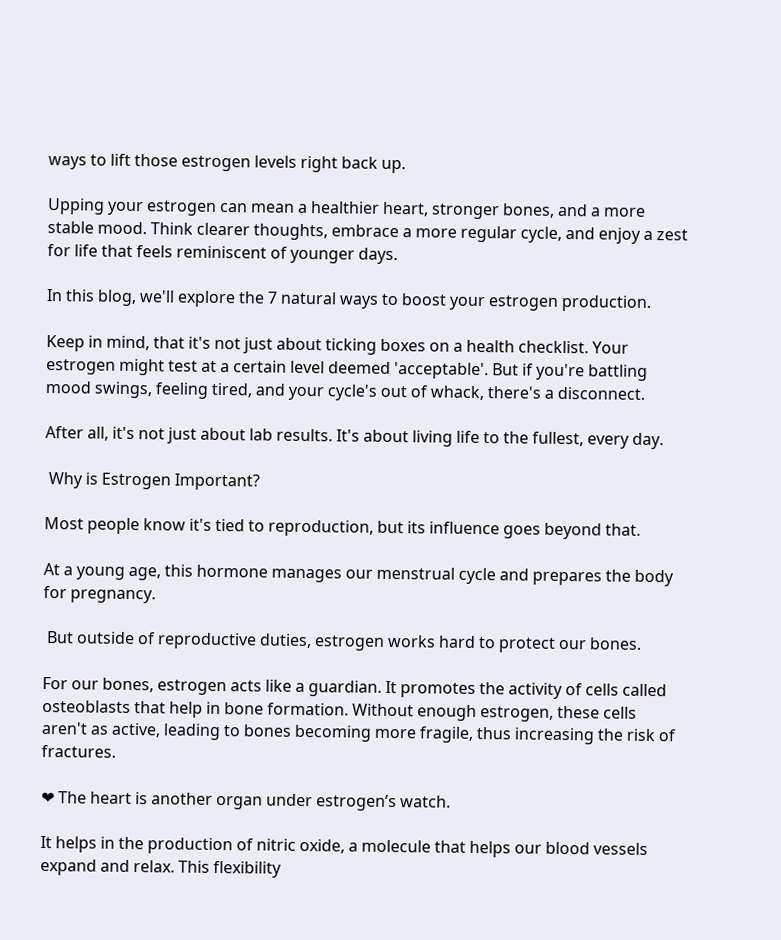ways to lift those estrogen levels right back up.

Upping your estrogen can mean a healthier heart, stronger bones, and a more stable mood. Think clearer thoughts, embrace a more regular cycle, and enjoy a zest for life that feels reminiscent of younger days.

In this blog, we'll explore the 7 natural ways to boost your estrogen production.

Keep in mind, that it's not just about ticking boxes on a health checklist. Your estrogen might test at a certain level deemed 'acceptable'. But if you're battling mood swings, feeling tired, and your cycle's out of whack, there's a disconnect.

After all, it's not just about lab results. It's about living life to the fullest, every day.

 Why is Estrogen Important?

Most people know it's tied to reproduction, but its influence goes beyond that.

At a young age, this hormone manages our menstrual cycle and prepares the body for pregnancy.

 But outside of reproductive duties, estrogen works hard to protect our bones.

For our bones, estrogen acts like a guardian. It promotes the activity of cells called osteoblasts that help in bone formation. Without enough estrogen, these cells aren't as active, leading to bones becoming more fragile, thus increasing the risk of fractures.

❤ The heart is another organ under estrogen’s watch.

It helps in the production of nitric oxide, a molecule that helps our blood vessels expand and relax. This flexibility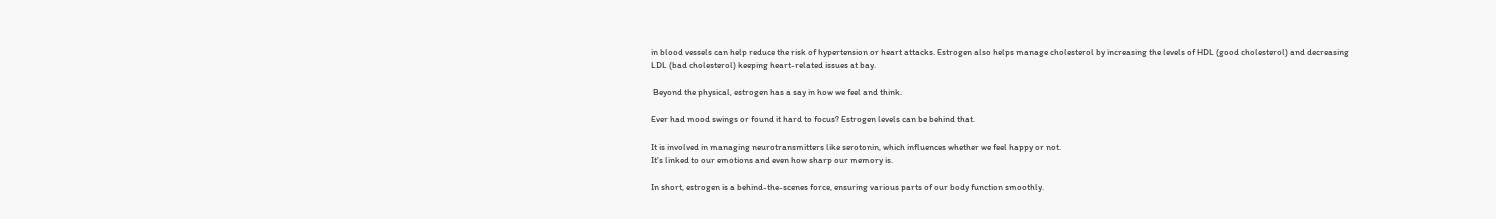in blood vessels can help reduce the risk of hypertension or heart attacks. Estrogen also helps manage cholesterol by increasing the levels of HDL (good cholesterol) and decreasing LDL (bad cholesterol) keeping heart-related issues at bay.

 Beyond the physical, estrogen has a say in how we feel and think.

Ever had mood swings or found it hard to focus? Estrogen levels can be behind that.

It is involved in managing neurotransmitters like serotonin, which influences whether we feel happy or not.
It's linked to our emotions and even how sharp our memory is.

In short, estrogen is a behind-the-scenes force, ensuring various parts of our body function smoothly.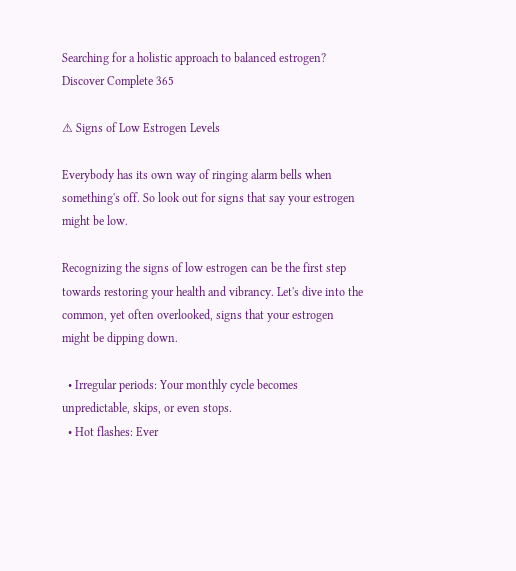Searching for a holistic approach to balanced estrogen? Discover Complete 365

⚠ Signs of Low Estrogen Levels

Everybody has its own way of ringing alarm bells when something's off. So look out for signs that say your estrogen might be low.

Recognizing the signs of low estrogen can be the first step towards restoring your health and vibrancy. Let's dive into the common, yet often overlooked, signs that your estrogen might be dipping down.

  • Irregular periods: Your monthly cycle becomes unpredictable, skips, or even stops.
  • Hot flashes: Ever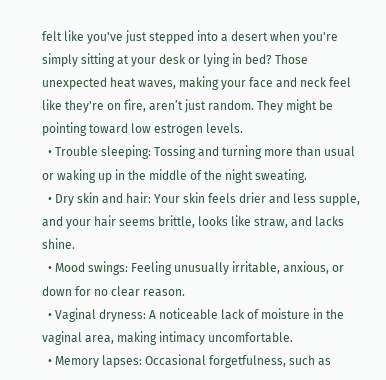felt like you've just stepped into a desert when you're simply sitting at your desk or lying in bed? Those unexpected heat waves, making your face and neck feel like they're on fire, aren’t just random. They might be pointing toward low estrogen levels.
  • Trouble sleeping: Tossing and turning more than usual or waking up in the middle of the night sweating.
  • Dry skin and hair: Your skin feels drier and less supple, and your hair seems brittle, looks like straw, and lacks shine.
  • Mood swings: Feeling unusually irritable, anxious, or down for no clear reason.
  • Vaginal dryness: A noticeable lack of moisture in the vaginal area, making intimacy uncomfortable.
  • Memory lapses: Occasional forgetfulness, such as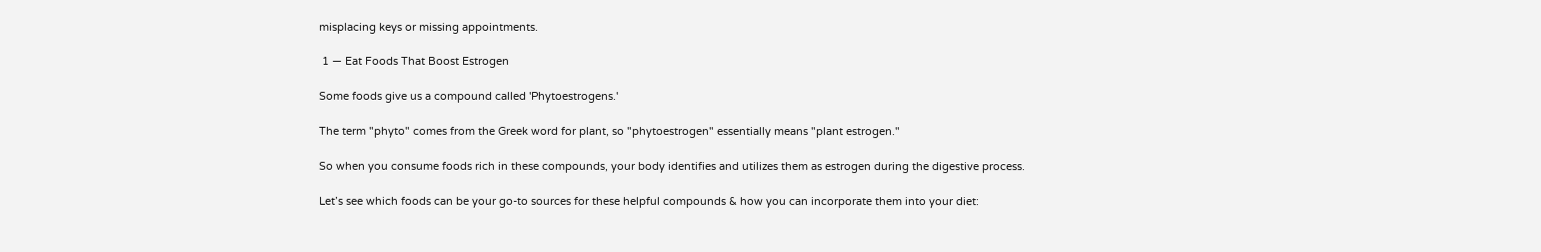misplacing keys or missing appointments.

 1 — Eat Foods That Boost Estrogen

Some foods give us a compound called 'Phytoestrogens.'

The term "phyto" comes from the Greek word for plant, so "phytoestrogen" essentially means "plant estrogen."

So when you consume foods rich in these compounds, your body identifies and utilizes them as estrogen during the digestive process.

Let’s see which foods can be your go-to sources for these helpful compounds & how you can incorporate them into your diet: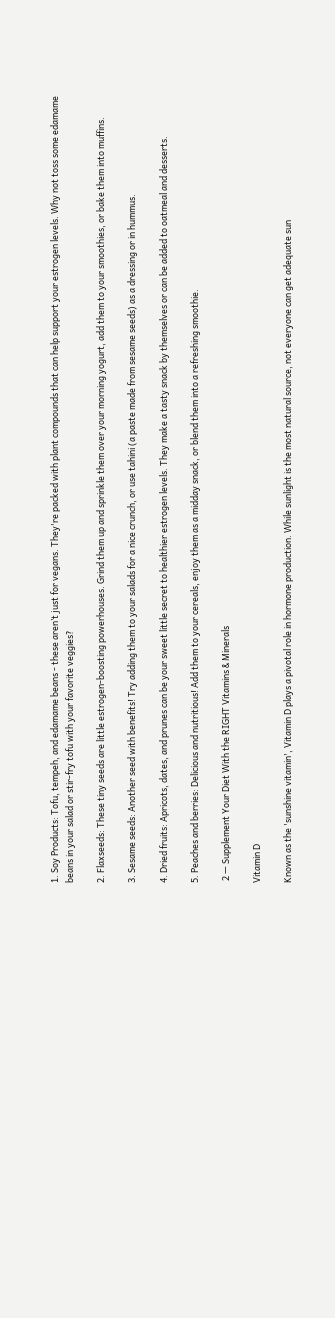1. Soy Products: Tofu, tempeh, and edamame beans - these aren’t just for vegans. They're packed with plant compounds that can help support your estrogen levels. Why not toss some edamame beans in your salad or stir-fry tofu with your favorite veggies?

2. Flaxseeds: These tiny seeds are little estrogen-boosting powerhouses. Grind them up and sprinkle them over your morning yogurt, add them to your smoothies, or bake them into muffins.

3. Sesame seeds: Another seed with benefits! Try adding them to your salads for a nice crunch, or use tahini (a paste made from sesame seeds) as a dressing or in hummus.

4. Dried fruits: Apricots, dates, and prunes can be your sweet little secret to healthier estrogen levels. They make a tasty snack by themselves or can be added to oatmeal and desserts.

5. Peaches and berries: Delicious and nutritious! Add them to your cereals, enjoy them as a midday snack, or blend them into a refreshing smoothie.

 2 — Supplement Your Diet With the RIGHT Vitamins & Minerals

Vitamin D

Known as the 'sunshine vitamin', Vitamin D plays a pivotal role in hormone production. While sunlight is the most natural source, not everyone can get adequate sun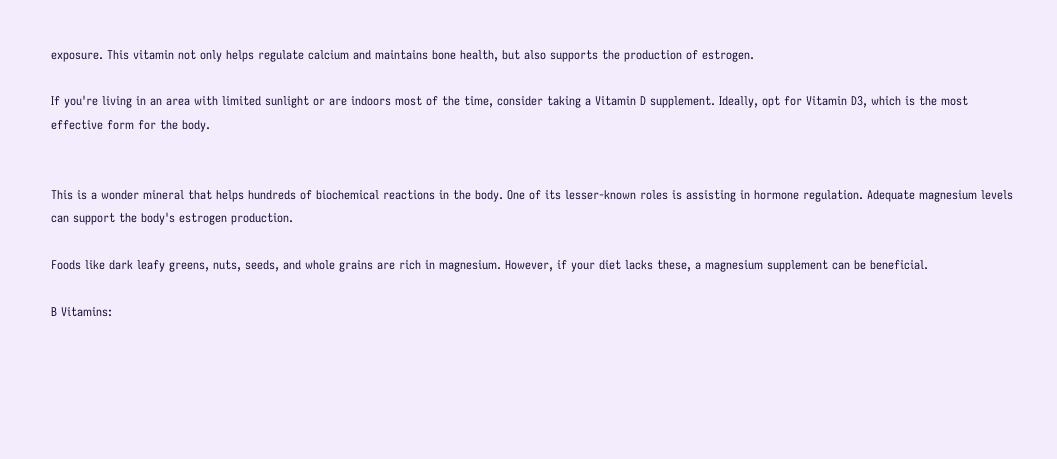exposure. This vitamin not only helps regulate calcium and maintains bone health, but also supports the production of estrogen.

If you're living in an area with limited sunlight or are indoors most of the time, consider taking a Vitamin D supplement. Ideally, opt for Vitamin D3, which is the most effective form for the body.


This is a wonder mineral that helps hundreds of biochemical reactions in the body. One of its lesser-known roles is assisting in hormone regulation. Adequate magnesium levels can support the body's estrogen production.

Foods like dark leafy greens, nuts, seeds, and whole grains are rich in magnesium. However, if your diet lacks these, a magnesium supplement can be beneficial.

B Vitamins: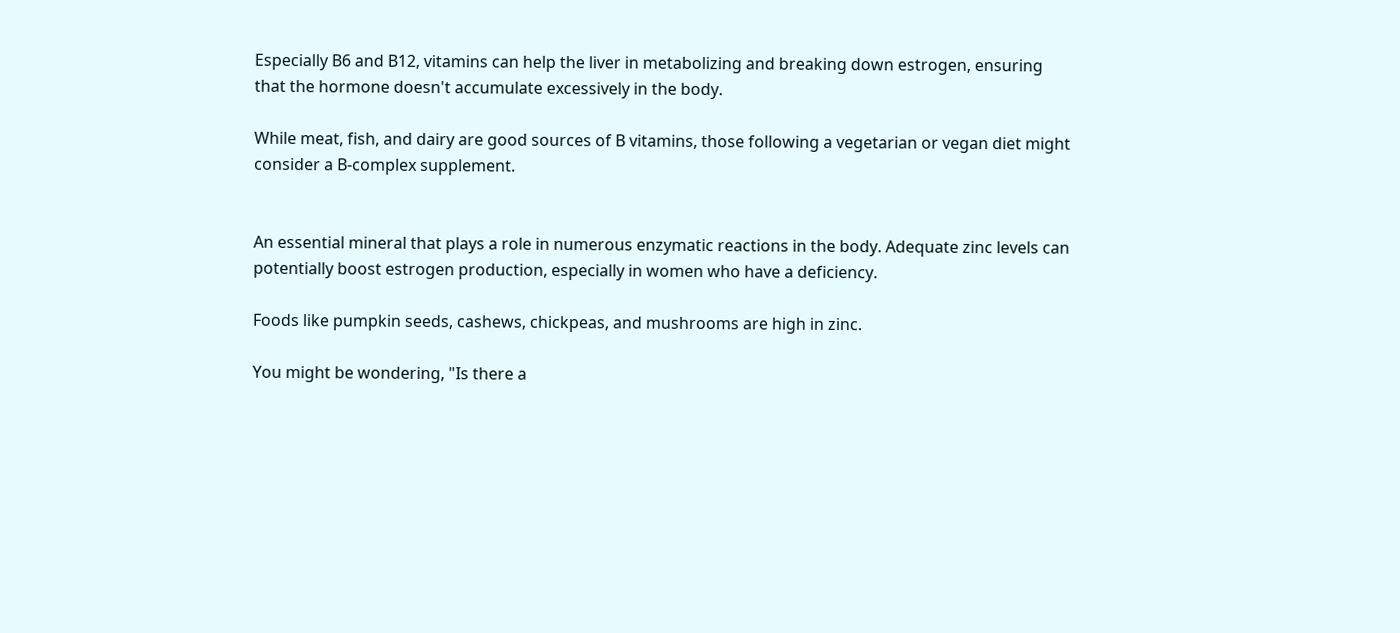Especially B6 and B12, vitamins can help the liver in metabolizing and breaking down estrogen, ensuring that the hormone doesn't accumulate excessively in the body.

While meat, fish, and dairy are good sources of B vitamins, those following a vegetarian or vegan diet might consider a B-complex supplement.


An essential mineral that plays a role in numerous enzymatic reactions in the body. Adequate zinc levels can potentially boost estrogen production, especially in women who have a deficiency.

Foods like pumpkin seeds, cashews, chickpeas, and mushrooms are high in zinc.

You might be wondering, "Is there a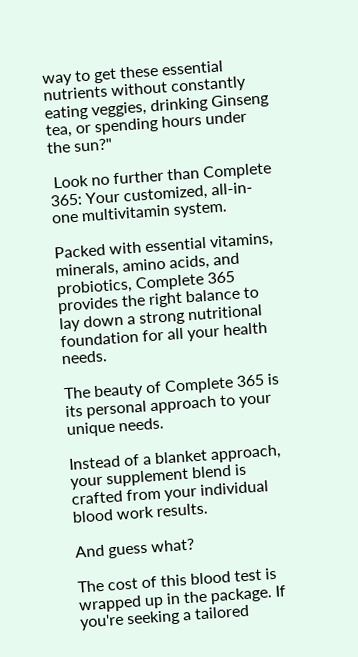way to get these essential nutrients without constantly eating veggies, drinking Ginseng tea, or spending hours under the sun?"

 Look no further than Complete 365: Your customized, all-in-one multivitamin system.

Packed with essential vitamins, minerals, amino acids, and probiotics, Complete 365 provides the right balance to lay down a strong nutritional foundation for all your health needs.

The beauty of Complete 365 is its personal approach to your unique needs.

Instead of a blanket approach, your supplement blend is crafted from your individual blood work results.

And guess what?

The cost of this blood test is wrapped up in the package. If you're seeking a tailored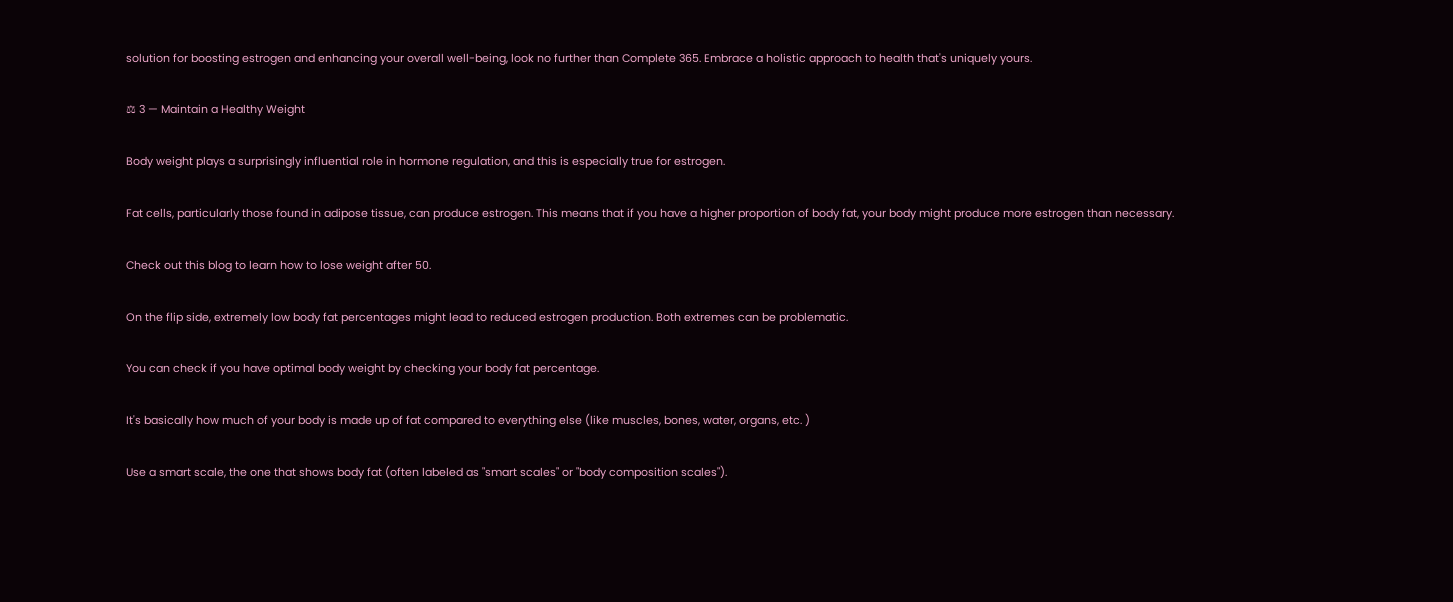solution for boosting estrogen and enhancing your overall well-being, look no further than Complete 365. Embrace a holistic approach to health that's uniquely yours.

⚖ 3 — Maintain a Healthy Weight

Body weight plays a surprisingly influential role in hormone regulation, and this is especially true for estrogen.

Fat cells, particularly those found in adipose tissue, can produce estrogen. This means that if you have a higher proportion of body fat, your body might produce more estrogen than necessary.

Check out this blog to learn how to lose weight after 50.

On the flip side, extremely low body fat percentages might lead to reduced estrogen production. Both extremes can be problematic.

You can check if you have optimal body weight by checking your body fat percentage.

It's basically how much of your body is made up of fat compared to everything else (like muscles, bones, water, organs, etc. )

Use a smart scale, the one that shows body fat (often labeled as "smart scales" or "body composition scales").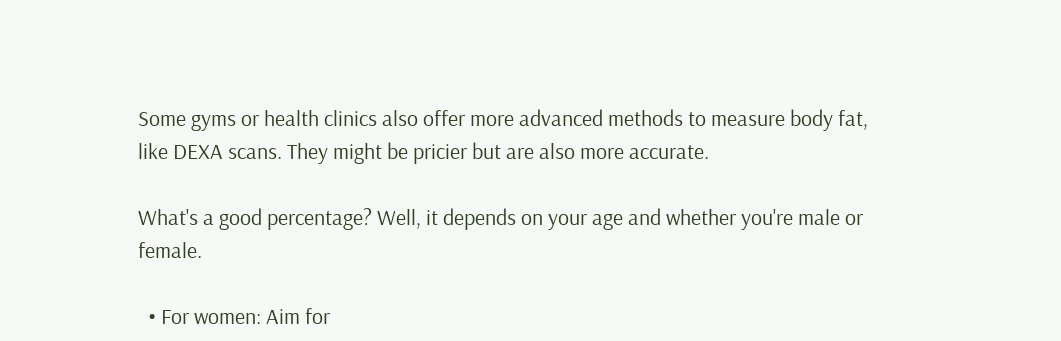Some gyms or health clinics also offer more advanced methods to measure body fat, like DEXA scans. They might be pricier but are also more accurate.

What's a good percentage? Well, it depends on your age and whether you're male or female.

  • For women: Aim for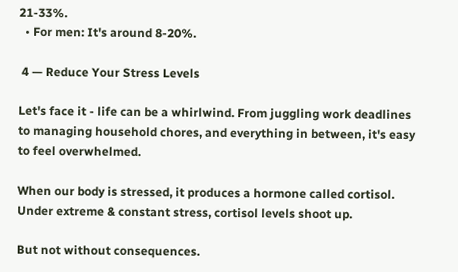21-33%.
  • For men: It's around 8-20%.

 4 — Reduce Your Stress Levels

Let's face it - life can be a whirlwind. From juggling work deadlines to managing household chores, and everything in between, it's easy to feel overwhelmed.

When our body is stressed, it produces a hormone called cortisol. Under extreme & constant stress, cortisol levels shoot up.

But not without consequences.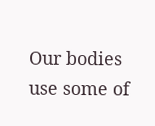Our bodies use some of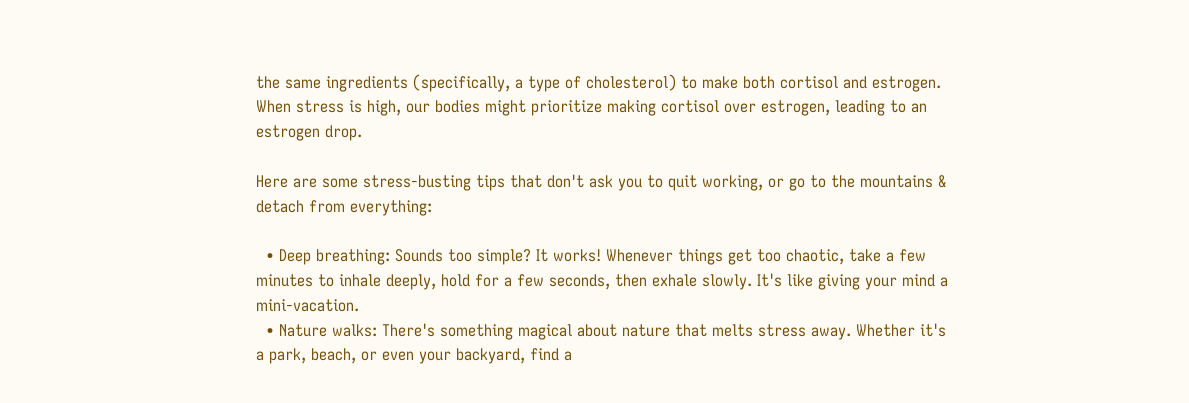the same ingredients (specifically, a type of cholesterol) to make both cortisol and estrogen. When stress is high, our bodies might prioritize making cortisol over estrogen, leading to an estrogen drop.

Here are some stress-busting tips that don't ask you to quit working, or go to the mountains & detach from everything:

  • Deep breathing: Sounds too simple? It works! Whenever things get too chaotic, take a few minutes to inhale deeply, hold for a few seconds, then exhale slowly. It's like giving your mind a mini-vacation.
  • Nature walks: There's something magical about nature that melts stress away. Whether it's a park, beach, or even your backyard, find a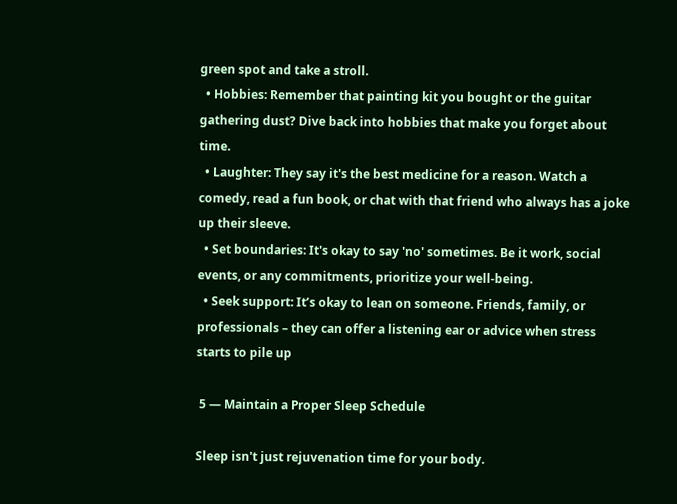green spot and take a stroll.
  • Hobbies: Remember that painting kit you bought or the guitar gathering dust? Dive back into hobbies that make you forget about time.
  • Laughter: They say it's the best medicine for a reason. Watch a comedy, read a fun book, or chat with that friend who always has a joke up their sleeve.
  • Set boundaries: It's okay to say 'no' sometimes. Be it work, social events, or any commitments, prioritize your well-being.
  • Seek support: It’s okay to lean on someone. Friends, family, or professionals – they can offer a listening ear or advice when stress starts to pile up

 5 — Maintain a Proper Sleep Schedule

Sleep isn't just rejuvenation time for your body.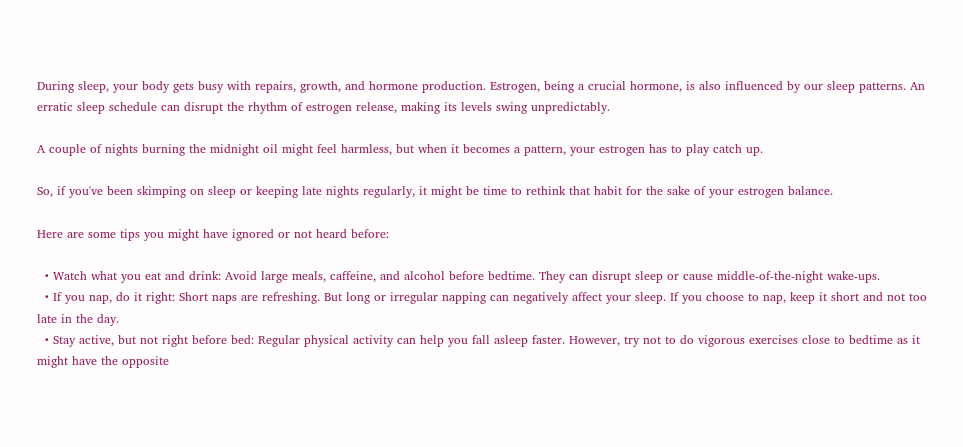During sleep, your body gets busy with repairs, growth, and hormone production. Estrogen, being a crucial hormone, is also influenced by our sleep patterns. An erratic sleep schedule can disrupt the rhythm of estrogen release, making its levels swing unpredictably.

A couple of nights burning the midnight oil might feel harmless, but when it becomes a pattern, your estrogen has to play catch up.

So, if you've been skimping on sleep or keeping late nights regularly, it might be time to rethink that habit for the sake of your estrogen balance.

Here are some tips you might have ignored or not heard before:

  • Watch what you eat and drink: Avoid large meals, caffeine, and alcohol before bedtime. They can disrupt sleep or cause middle-of-the-night wake-ups.
  • If you nap, do it right: Short naps are refreshing. But long or irregular napping can negatively affect your sleep. If you choose to nap, keep it short and not too late in the day.
  • Stay active, but not right before bed: Regular physical activity can help you fall asleep faster. However, try not to do vigorous exercises close to bedtime as it might have the opposite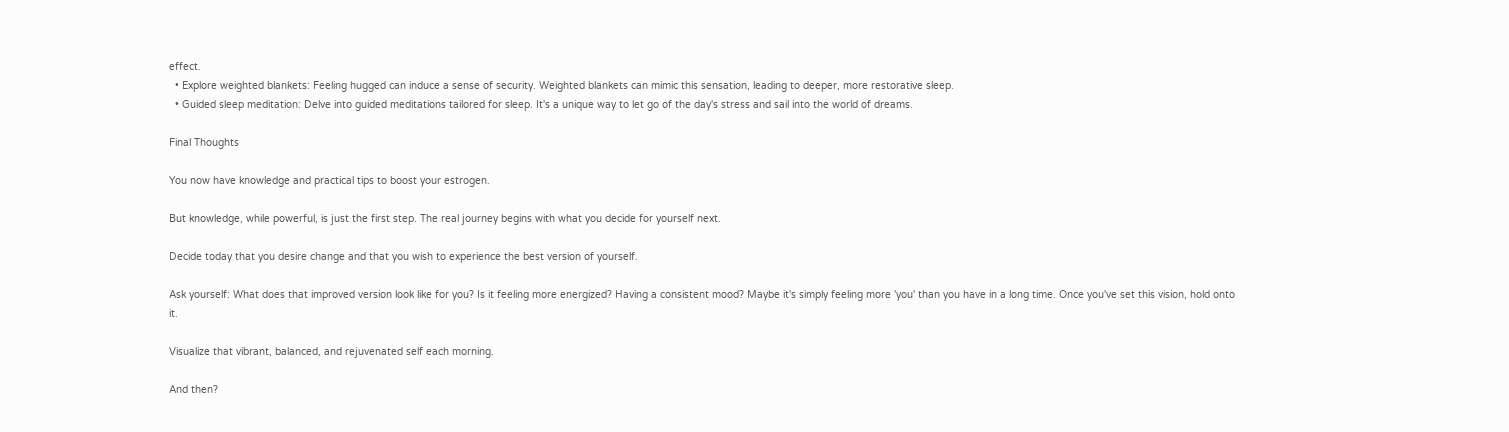effect.
  • Explore weighted blankets: Feeling hugged can induce a sense of security. Weighted blankets can mimic this sensation, leading to deeper, more restorative sleep.
  • Guided sleep meditation: Delve into guided meditations tailored for sleep. It's a unique way to let go of the day's stress and sail into the world of dreams.

Final Thoughts

You now have knowledge and practical tips to boost your estrogen.

But knowledge, while powerful, is just the first step. The real journey begins with what you decide for yourself next.

Decide today that you desire change and that you wish to experience the best version of yourself.

Ask yourself: What does that improved version look like for you? Is it feeling more energized? Having a consistent mood? Maybe it's simply feeling more 'you' than you have in a long time. Once you've set this vision, hold onto it.

Visualize that vibrant, balanced, and rejuvenated self each morning.

And then?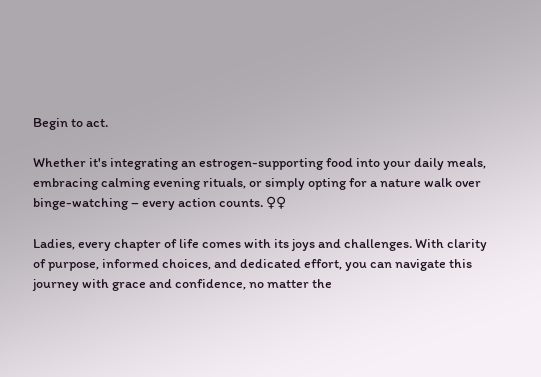Begin to act.

Whether it's integrating an estrogen-supporting food into your daily meals, embracing calming evening rituals, or simply opting for a nature walk over binge-watching – every action counts. ♀♀

Ladies, every chapter of life comes with its joys and challenges. With clarity of purpose, informed choices, and dedicated effort, you can navigate this journey with grace and confidence, no matter the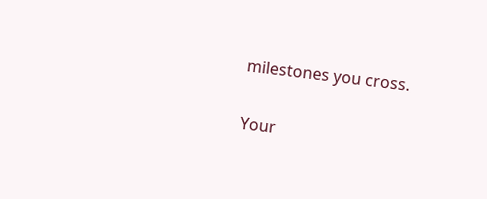milestones you cross.

Your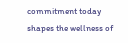commitment today shapes the wellness of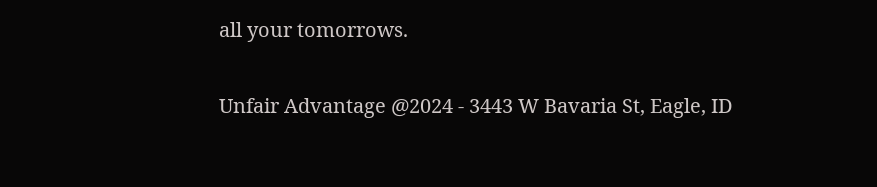all your tomorrows.

Unfair Advantage @2024 - 3443 W Bavaria St, Eagle, ID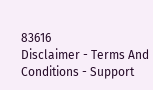83616
Disclaimer - Terms And Conditions - Support